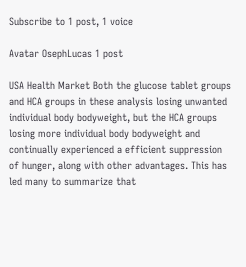Subscribe to 1 post, 1 voice

Avatar OsephLucas 1 post

USA Health Market Both the glucose tablet groups and HCA groups in these analysis losing unwanted individual body bodyweight, but the HCA groups losing more individual body bodyweight and continually experienced a efficient suppression of hunger, along with other advantages. This has led many to summarize that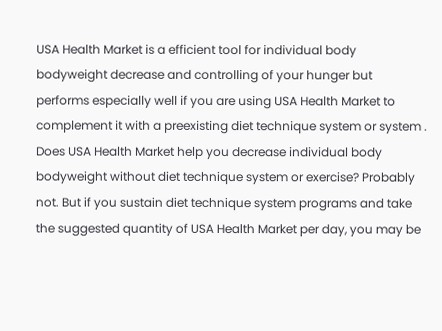USA Health Market is a efficient tool for individual body bodyweight decrease and controlling of your hunger but performs especially well if you are using USA Health Market to complement it with a preexisting diet technique system or system . Does USA Health Market help you decrease individual body bodyweight without diet technique system or exercise? Probably not. But if you sustain diet technique system programs and take the suggested quantity of USA Health Market per day, you may be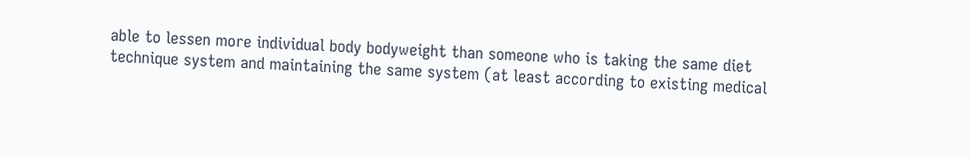able to lessen more individual body bodyweight than someone who is taking the same diet technique system and maintaining the same system (at least according to existing medical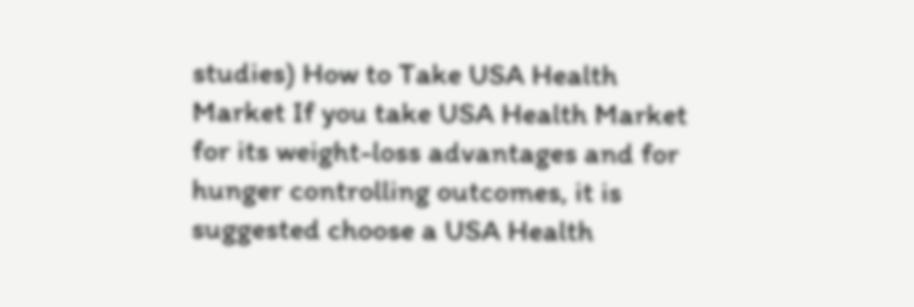studies) How to Take USA Health Market If you take USA Health Market for its weight-loss advantages and for hunger controlling outcomes, it is suggested choose a USA Health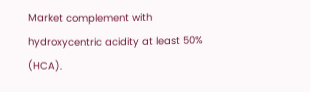Market complement with hydroxycentric acidity at least 50% (HCA).